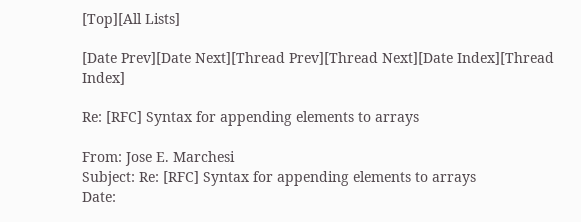[Top][All Lists]

[Date Prev][Date Next][Thread Prev][Thread Next][Date Index][Thread Index]

Re: [RFC] Syntax for appending elements to arrays

From: Jose E. Marchesi
Subject: Re: [RFC] Syntax for appending elements to arrays
Date: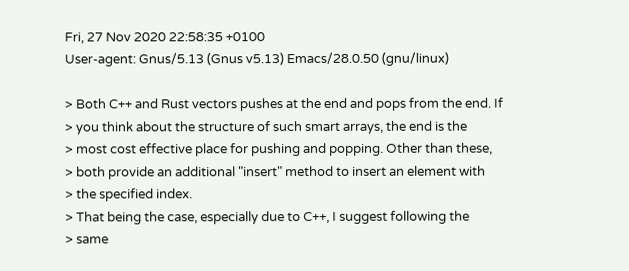Fri, 27 Nov 2020 22:58:35 +0100
User-agent: Gnus/5.13 (Gnus v5.13) Emacs/28.0.50 (gnu/linux)

> Both C++ and Rust vectors pushes at the end and pops from the end. If
> you think about the structure of such smart arrays, the end is the
> most cost effective place for pushing and popping. Other than these,
> both provide an additional "insert" method to insert an element with
> the specified index.
> That being the case, especially due to C++, I suggest following the
> same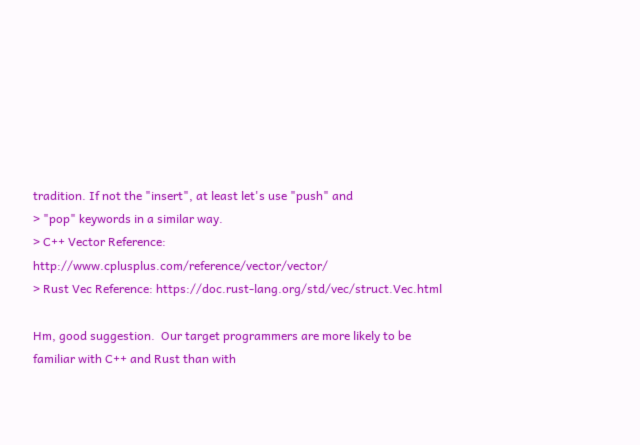tradition. If not the "insert", at least let's use "push" and
> "pop" keywords in a similar way.
> C++ Vector Reference: http://www.cplusplus.com/reference/vector/vector/
> Rust Vec Reference: https://doc.rust-lang.org/std/vec/struct.Vec.html

Hm, good suggestion.  Our target programmers are more likely to be
familiar with C++ and Rust than with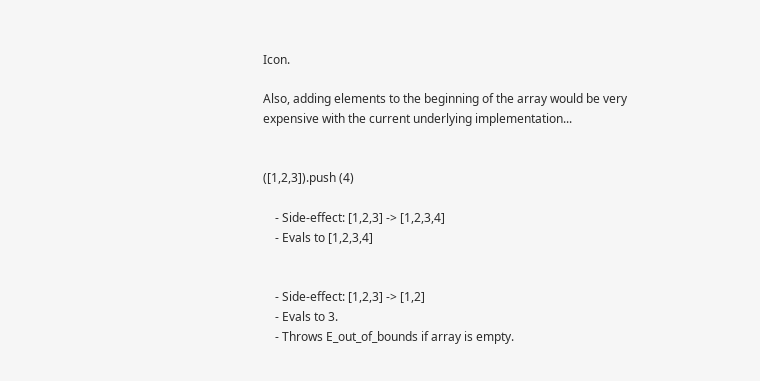Icon.

Also, adding elements to the beginning of the array would be very
expensive with the current underlying implementation...


([1,2,3]).push (4)

    - Side-effect: [1,2,3] -> [1,2,3,4]
    - Evals to [1,2,3,4]


    - Side-effect: [1,2,3] -> [1,2]
    - Evals to 3.
    - Throws E_out_of_bounds if array is empty.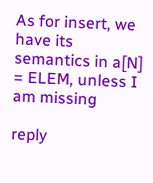As for insert, we have its semantics in a[N] = ELEM, unless I am missing

reply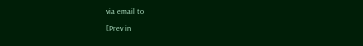via email to

[Prev in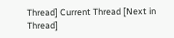Thread] Current Thread [Next in Thread]